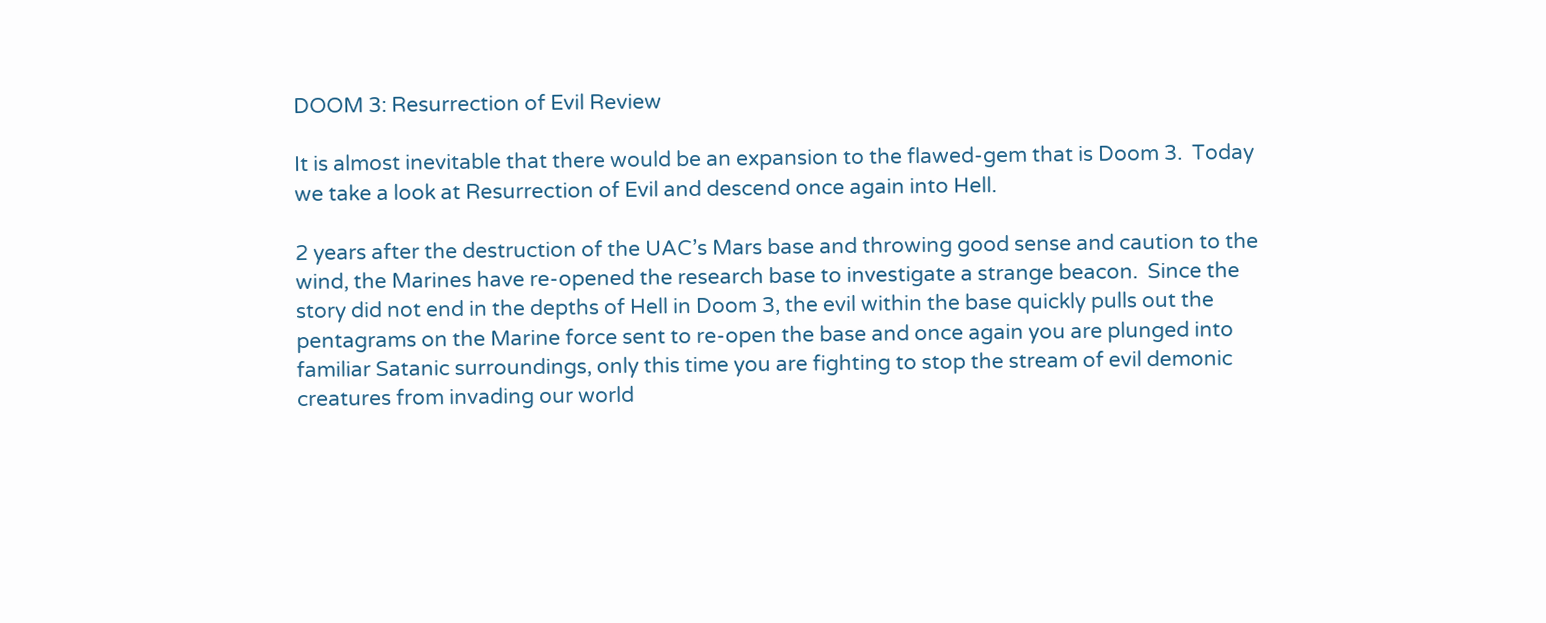DOOM 3: Resurrection of Evil Review

It is almost inevitable that there would be an expansion to the flawed-gem that is Doom 3.  Today we take a look at Resurrection of Evil and descend once again into Hell.

2 years after the destruction of the UAC’s Mars base and throwing good sense and caution to the wind, the Marines have re-opened the research base to investigate a strange beacon.  Since the story did not end in the depths of Hell in Doom 3, the evil within the base quickly pulls out the pentagrams on the Marine force sent to re-open the base and once again you are plunged into familiar Satanic surroundings, only this time you are fighting to stop the stream of evil demonic creatures from invading our world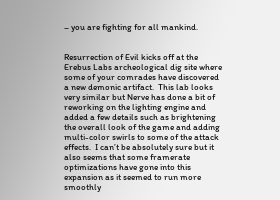– you are fighting for all mankind.


Resurrection of Evil kicks off at the Erebus Labs archeological dig site where some of your comrades have discovered a new demonic artifact.  This lab looks very similar but Nerve has done a bit of reworking on the lighting engine and added a few details such as brightening the overall look of the game and adding multi-color swirls to some of the attack effects.  I can’t be absolutely sure but it also seems that some framerate optimizations have gone into this expansion as it seemed to run more smoothly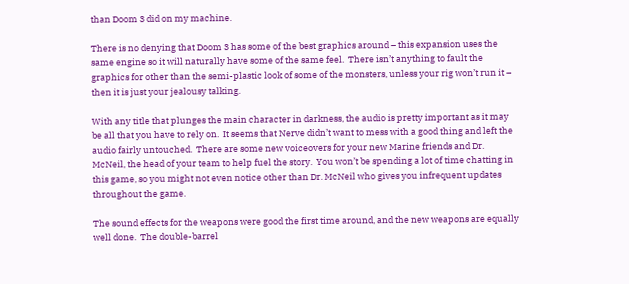than Doom 3 did on my machine.

There is no denying that Doom 3 has some of the best graphics around – this expansion uses the same engine so it will naturally have some of the same feel.  There isn’t anything to fault the graphics for other than the semi-plastic look of some of the monsters, unless your rig won’t run it – then it is just your jealousy talking.

With any title that plunges the main character in darkness, the audio is pretty important as it may be all that you have to rely on.  It seems that Nerve didn’t want to mess with a good thing and left the audio fairly untouched.  There are some new voiceovers for your new Marine friends and Dr. McNeil, the head of your team to help fuel the story.  You won’t be spending a lot of time chatting in this game, so you might not even notice other than Dr. McNeil who gives you infrequent updates throughout the game.

The sound effects for the weapons were good the first time around, and the new weapons are equally well done.  The double-barrel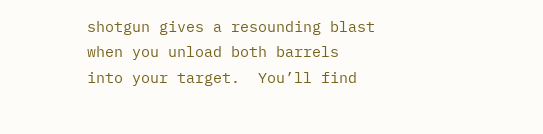shotgun gives a resounding blast when you unload both barrels into your target.  You’ll find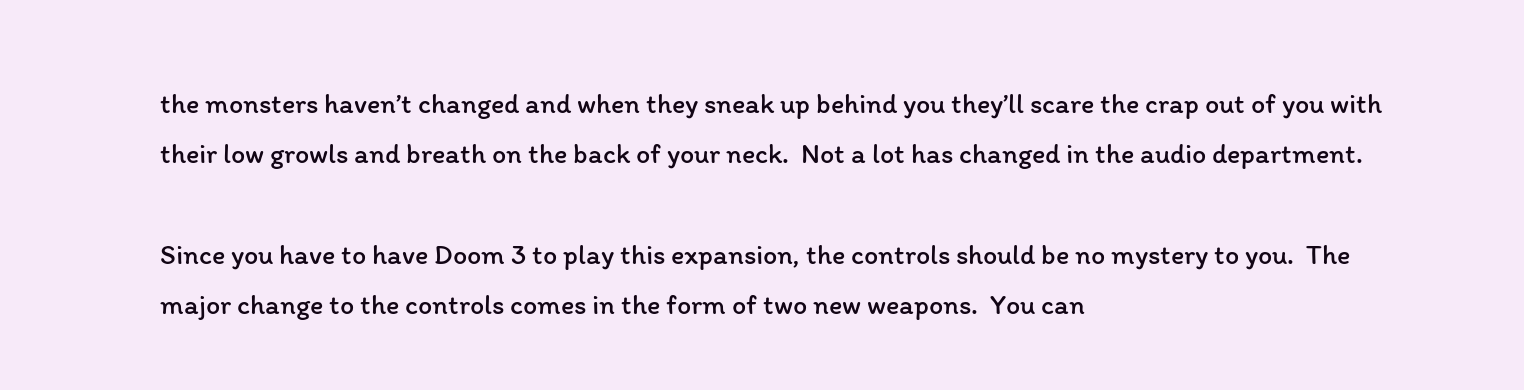the monsters haven’t changed and when they sneak up behind you they’ll scare the crap out of you with their low growls and breath on the back of your neck.  Not a lot has changed in the audio department.

Since you have to have Doom 3 to play this expansion, the controls should be no mystery to you.  The major change to the controls comes in the form of two new weapons.  You can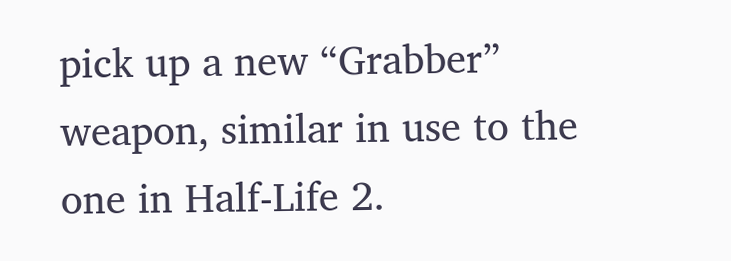pick up a new “Grabber” weapon, similar in use to the one in Half-Life 2.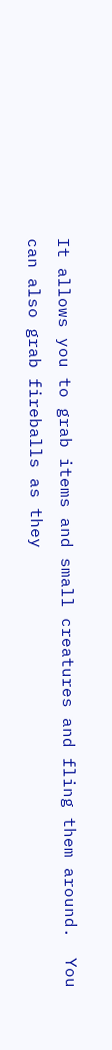It allows you to grab items and small creatures and fling them around.  You can also grab fireballs as they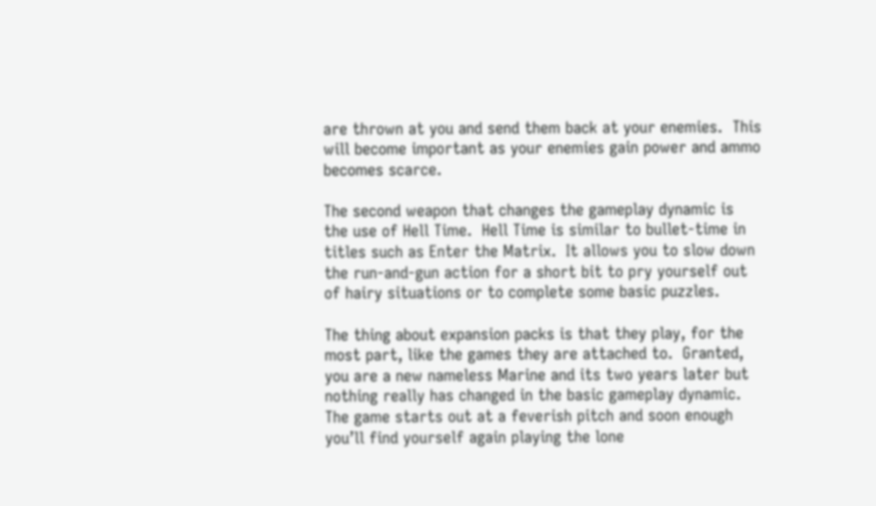are thrown at you and send them back at your enemies.  This will become important as your enemies gain power and ammo becomes scarce.

The second weapon that changes the gameplay dynamic is the use of Hell Time.  Hell Time is similar to bullet-time in titles such as Enter the Matrix.  It allows you to slow down the run-and-gun action for a short bit to pry yourself out of hairy situations or to complete some basic puzzles.

The thing about expansion packs is that they play, for the most part, like the games they are attached to.  Granted, you are a new nameless Marine and its two years later but nothing really has changed in the basic gameplay dynamic.  The game starts out at a feverish pitch and soon enough you’ll find yourself again playing the lone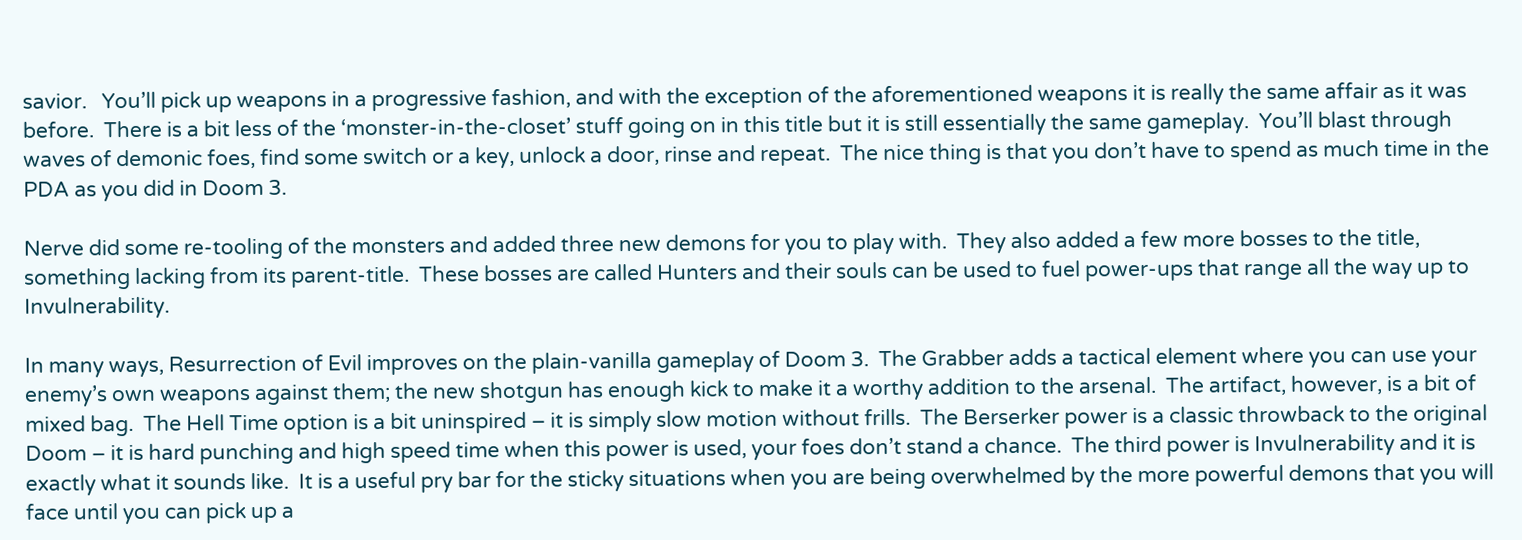savior.   You’ll pick up weapons in a progressive fashion, and with the exception of the aforementioned weapons it is really the same affair as it was before.  There is a bit less of the ‘monster-in-the-closet’ stuff going on in this title but it is still essentially the same gameplay.  You’ll blast through waves of demonic foes, find some switch or a key, unlock a door, rinse and repeat.  The nice thing is that you don’t have to spend as much time in the PDA as you did in Doom 3.

Nerve did some re-tooling of the monsters and added three new demons for you to play with.  They also added a few more bosses to the title, something lacking from its parent-title.  These bosses are called Hunters and their souls can be used to fuel power-ups that range all the way up to Invulnerability.

In many ways, Resurrection of Evil improves on the plain-vanilla gameplay of Doom 3.  The Grabber adds a tactical element where you can use your enemy’s own weapons against them; the new shotgun has enough kick to make it a worthy addition to the arsenal.  The artifact, however, is a bit of mixed bag.  The Hell Time option is a bit uninspired – it is simply slow motion without frills.  The Berserker power is a classic throwback to the original Doom – it is hard punching and high speed time when this power is used, your foes don’t stand a chance.  The third power is Invulnerability and it is exactly what it sounds like.  It is a useful pry bar for the sticky situations when you are being overwhelmed by the more powerful demons that you will face until you can pick up a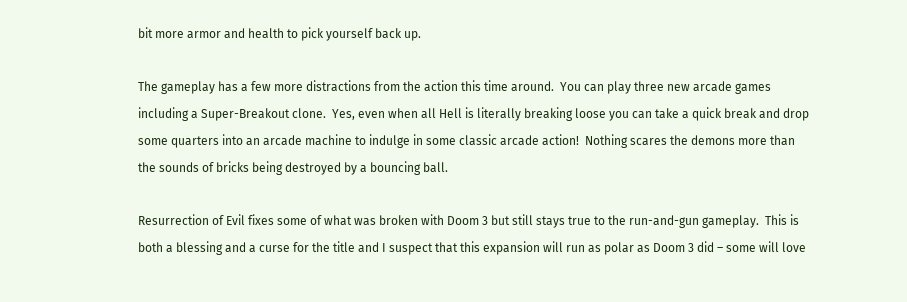bit more armor and health to pick yourself back up.

The gameplay has a few more distractions from the action this time around.  You can play three new arcade games including a Super-Breakout clone.  Yes, even when all Hell is literally breaking loose you can take a quick break and drop some quarters into an arcade machine to indulge in some classic arcade action!  Nothing scares the demons more than the sounds of bricks being destroyed by a bouncing ball.

Resurrection of Evil fixes some of what was broken with Doom 3 but still stays true to the run-and-gun gameplay.  This is both a blessing and a curse for the title and I suspect that this expansion will run as polar as Doom 3 did – some will love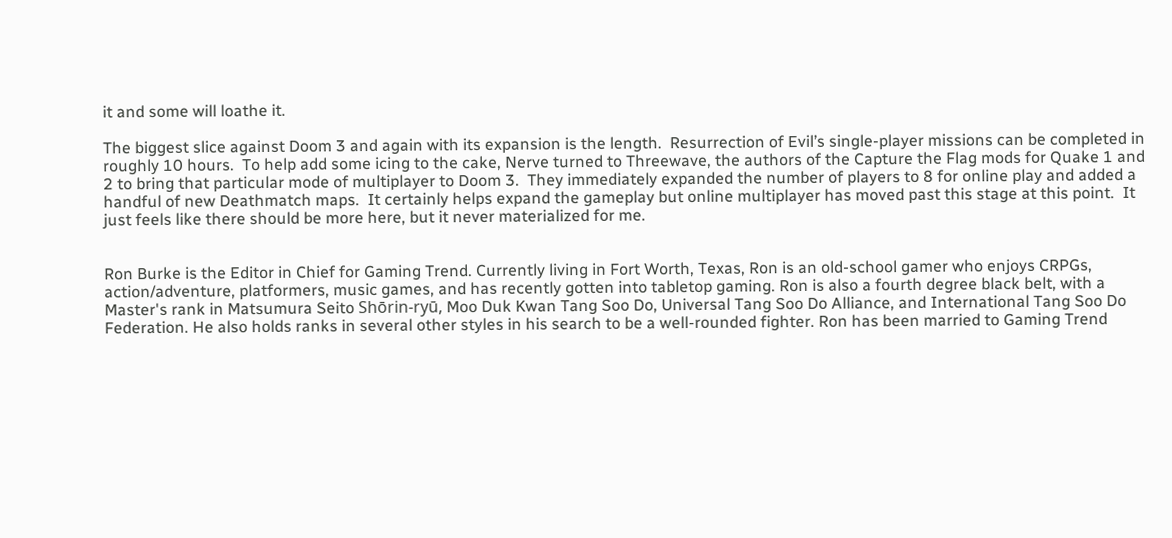it and some will loathe it.

The biggest slice against Doom 3 and again with its expansion is the length.  Resurrection of Evil’s single-player missions can be completed in roughly 10 hours.  To help add some icing to the cake, Nerve turned to Threewave, the authors of the Capture the Flag mods for Quake 1 and 2 to bring that particular mode of multiplayer to Doom 3.  They immediately expanded the number of players to 8 for online play and added a handful of new Deathmatch maps.  It certainly helps expand the gameplay but online multiplayer has moved past this stage at this point.  It just feels like there should be more here, but it never materialized for me.


Ron Burke is the Editor in Chief for Gaming Trend. Currently living in Fort Worth, Texas, Ron is an old-school gamer who enjoys CRPGs, action/adventure, platformers, music games, and has recently gotten into tabletop gaming. Ron is also a fourth degree black belt, with a Master's rank in Matsumura Seito Shōrin-ryū, Moo Duk Kwan Tang Soo Do, Universal Tang Soo Do Alliance, and International Tang Soo Do Federation. He also holds ranks in several other styles in his search to be a well-rounded fighter. Ron has been married to Gaming Trend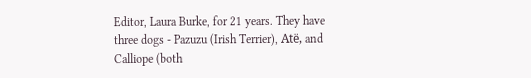Editor, Laura Burke, for 21 years. They have three dogs - Pazuzu (Irish Terrier), Atë, and Calliope (both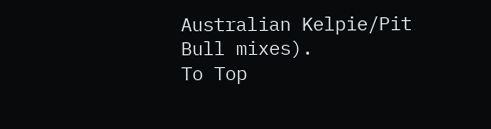Australian Kelpie/Pit Bull mixes).
To Top